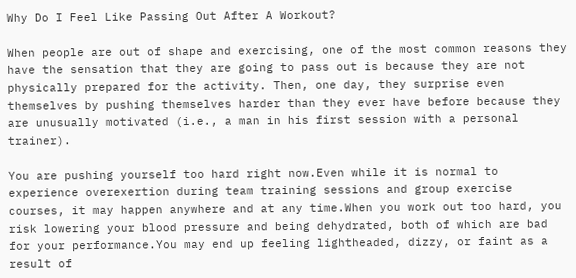Why Do I Feel Like Passing Out After A Workout?

When people are out of shape and exercising, one of the most common reasons they have the sensation that they are going to pass out is because they are not physically prepared for the activity. Then, one day, they surprise even themselves by pushing themselves harder than they ever have before because they are unusually motivated (i.e., a man in his first session with a personal trainer).

You are pushing yourself too hard right now.Even while it is normal to experience overexertion during team training sessions and group exercise courses, it may happen anywhere and at any time.When you work out too hard, you risk lowering your blood pressure and being dehydrated, both of which are bad for your performance.You may end up feeling lightheaded, dizzy, or faint as a result of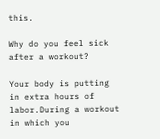this.

Why do you feel sick after a workout?

Your body is putting in extra hours of labor.During a workout in which you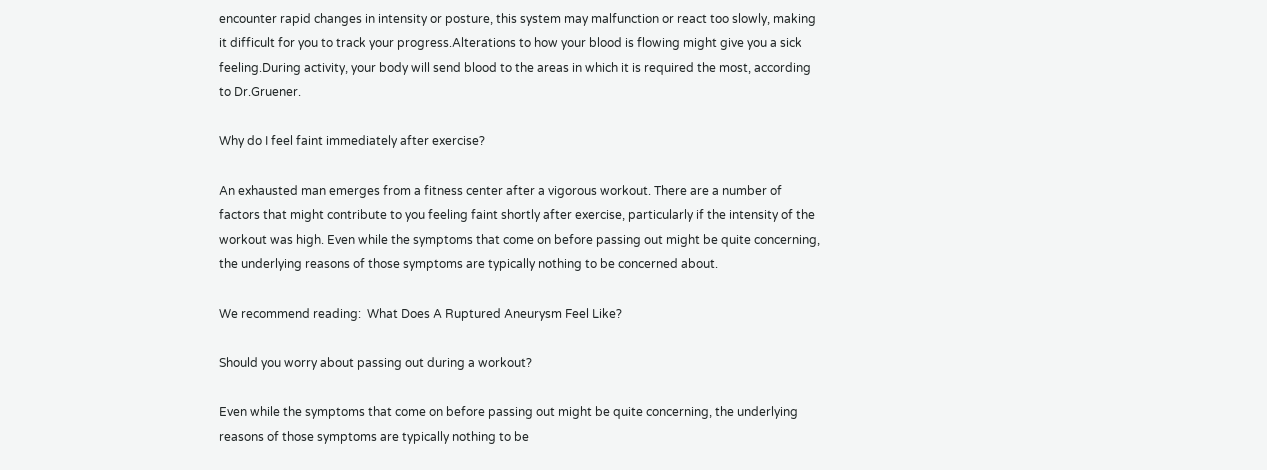encounter rapid changes in intensity or posture, this system may malfunction or react too slowly, making it difficult for you to track your progress.Alterations to how your blood is flowing might give you a sick feeling.During activity, your body will send blood to the areas in which it is required the most, according to Dr.Gruener.

Why do I feel faint immediately after exercise?

An exhausted man emerges from a fitness center after a vigorous workout. There are a number of factors that might contribute to you feeling faint shortly after exercise, particularly if the intensity of the workout was high. Even while the symptoms that come on before passing out might be quite concerning, the underlying reasons of those symptoms are typically nothing to be concerned about.

We recommend reading:  What Does A Ruptured Aneurysm Feel Like?

Should you worry about passing out during a workout?

Even while the symptoms that come on before passing out might be quite concerning, the underlying reasons of those symptoms are typically nothing to be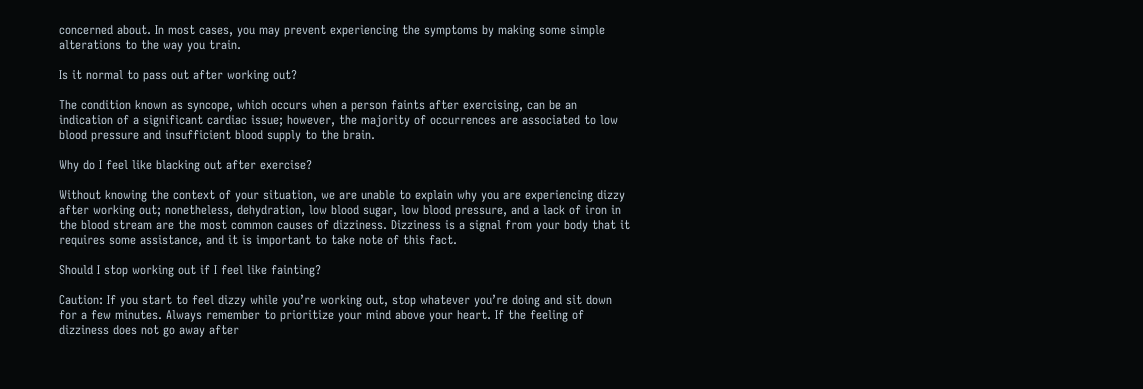concerned about. In most cases, you may prevent experiencing the symptoms by making some simple alterations to the way you train.

Is it normal to pass out after working out?

The condition known as syncope, which occurs when a person faints after exercising, can be an indication of a significant cardiac issue; however, the majority of occurrences are associated to low blood pressure and insufficient blood supply to the brain.

Why do I feel like blacking out after exercise?

Without knowing the context of your situation, we are unable to explain why you are experiencing dizzy after working out; nonetheless, dehydration, low blood sugar, low blood pressure, and a lack of iron in the blood stream are the most common causes of dizziness. Dizziness is a signal from your body that it requires some assistance, and it is important to take note of this fact.

Should I stop working out if I feel like fainting?

Caution: If you start to feel dizzy while you’re working out, stop whatever you’re doing and sit down for a few minutes. Always remember to prioritize your mind above your heart. If the feeling of dizziness does not go away after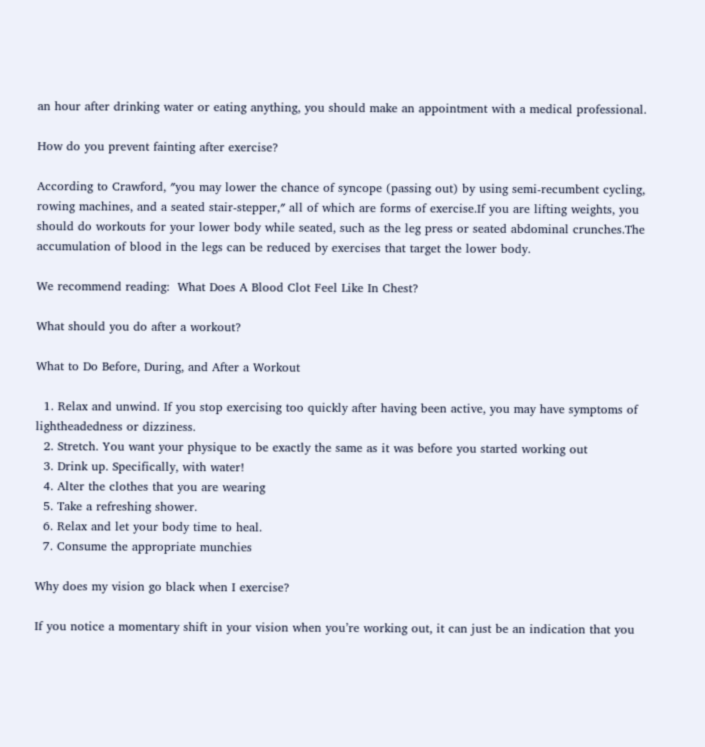an hour after drinking water or eating anything, you should make an appointment with a medical professional.

How do you prevent fainting after exercise?

According to Crawford, ″you may lower the chance of syncope (passing out) by using semi-recumbent cycling, rowing machines, and a seated stair-stepper,″ all of which are forms of exercise.If you are lifting weights, you should do workouts for your lower body while seated, such as the leg press or seated abdominal crunches.The accumulation of blood in the legs can be reduced by exercises that target the lower body.

We recommend reading:  What Does A Blood Clot Feel Like In Chest?

What should you do after a workout?

What to Do Before, During, and After a Workout

  1. Relax and unwind. If you stop exercising too quickly after having been active, you may have symptoms of lightheadedness or dizziness.
  2. Stretch. You want your physique to be exactly the same as it was before you started working out
  3. Drink up. Specifically, with water!
  4. Alter the clothes that you are wearing
  5. Take a refreshing shower.
  6. Relax and let your body time to heal.
  7. Consume the appropriate munchies

Why does my vision go black when I exercise?

If you notice a momentary shift in your vision when you’re working out, it can just be an indication that you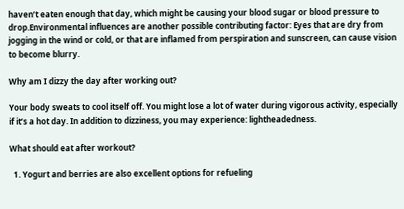haven’t eaten enough that day, which might be causing your blood sugar or blood pressure to drop.Environmental influences are another possible contributing factor: Eyes that are dry from jogging in the wind or cold, or that are inflamed from perspiration and sunscreen, can cause vision to become blurry.

Why am I dizzy the day after working out?

Your body sweats to cool itself off. You might lose a lot of water during vigorous activity, especially if it’s a hot day. In addition to dizziness, you may experience: lightheadedness.

What should eat after workout?

  1. Yogurt and berries are also excellent options for refueling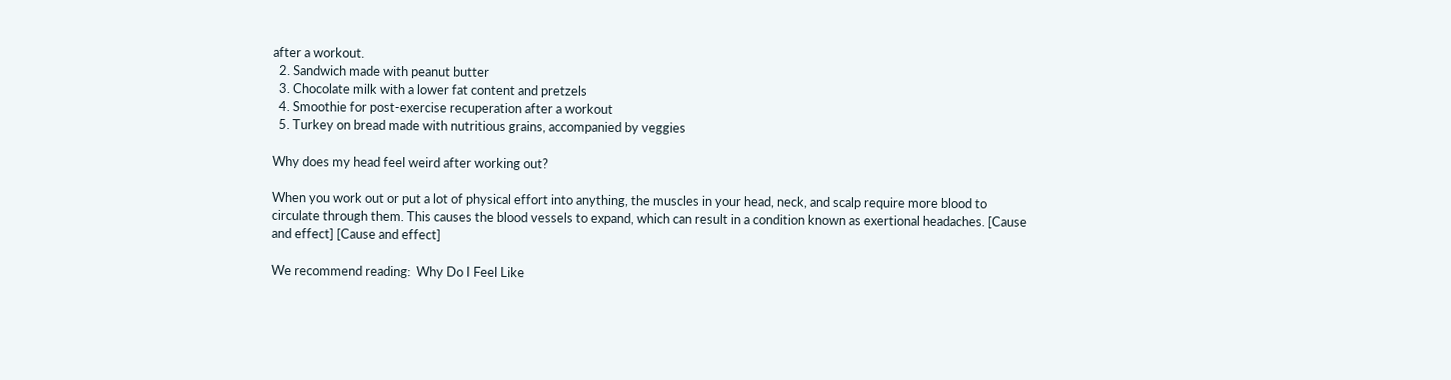after a workout.
  2. Sandwich made with peanut butter
  3. Chocolate milk with a lower fat content and pretzels
  4. Smoothie for post-exercise recuperation after a workout
  5. Turkey on bread made with nutritious grains, accompanied by veggies

Why does my head feel weird after working out?

When you work out or put a lot of physical effort into anything, the muscles in your head, neck, and scalp require more blood to circulate through them. This causes the blood vessels to expand, which can result in a condition known as exertional headaches. [Cause and effect] [Cause and effect]

We recommend reading:  Why Do I Feel Like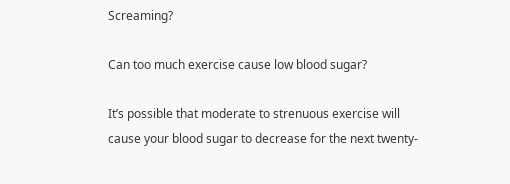Screaming?

Can too much exercise cause low blood sugar?

It’s possible that moderate to strenuous exercise will cause your blood sugar to decrease for the next twenty-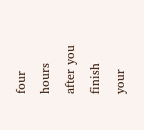four hours after you finish your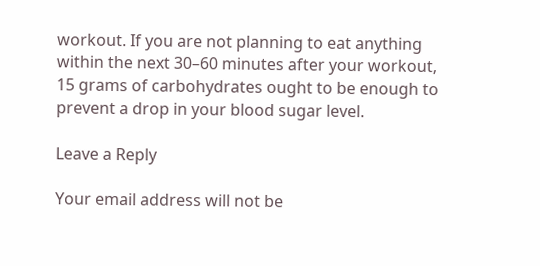workout. If you are not planning to eat anything within the next 30–60 minutes after your workout, 15 grams of carbohydrates ought to be enough to prevent a drop in your blood sugar level.

Leave a Reply

Your email address will not be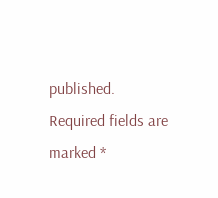published. Required fields are marked *